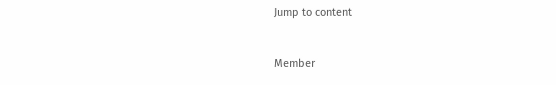Jump to content


Member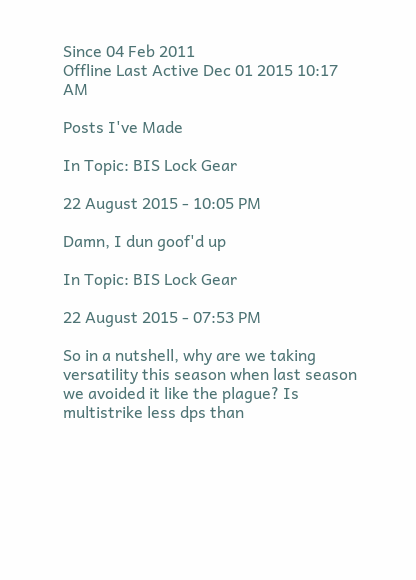Since 04 Feb 2011
Offline Last Active Dec 01 2015 10:17 AM

Posts I've Made

In Topic: BIS Lock Gear

22 August 2015 - 10:05 PM

Damn, I dun goof'd up

In Topic: BIS Lock Gear

22 August 2015 - 07:53 PM

So in a nutshell, why are we taking versatility this season when last season we avoided it like the plague? Is multistrike less dps than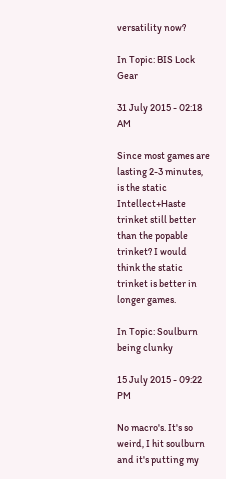versatility now?

In Topic: BIS Lock Gear

31 July 2015 - 02:18 AM

Since most games are lasting 2-3 minutes, is the static Intellect+Haste trinket still better than the popable trinket? I would think the static trinket is better in longer games.

In Topic: Soulburn being clunky

15 July 2015 - 09:22 PM

No macro's. It's so weird, I hit soulburn and it's putting my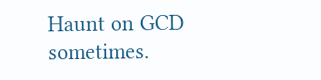Haunt on GCD sometimes.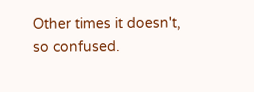Other times it doesn't, so confused.